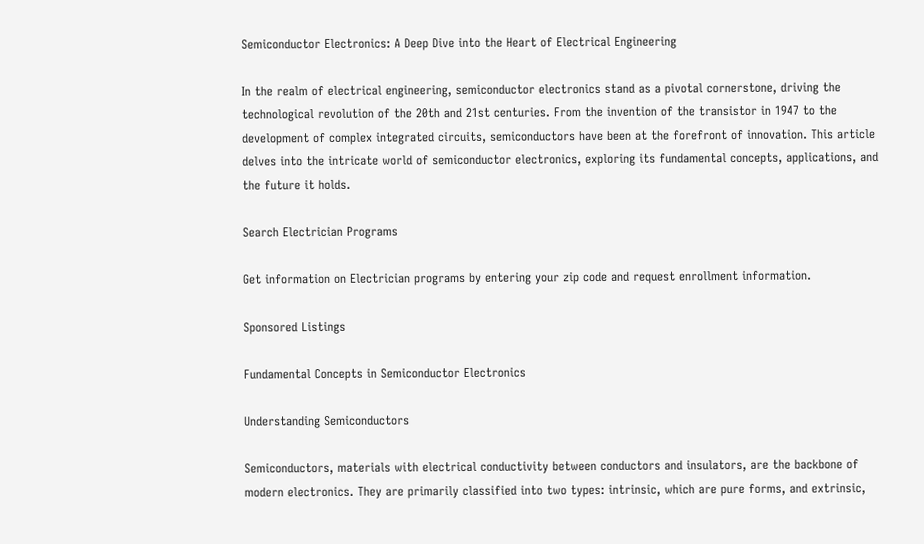Semiconductor Electronics: A Deep Dive into the Heart of Electrical Engineering

In the realm of electrical engineering, semiconductor electronics stand as a pivotal cornerstone, driving the technological revolution of the 20th and 21st centuries. From the invention of the transistor in 1947 to the development of complex integrated circuits, semiconductors have been at the forefront of innovation. This article delves into the intricate world of semiconductor electronics, exploring its fundamental concepts, applications, and the future it holds.

Search Electrician Programs

Get information on Electrician programs by entering your zip code and request enrollment information.

Sponsored Listings

Fundamental Concepts in Semiconductor Electronics

Understanding Semiconductors

Semiconductors, materials with electrical conductivity between conductors and insulators, are the backbone of modern electronics. They are primarily classified into two types: intrinsic, which are pure forms, and extrinsic,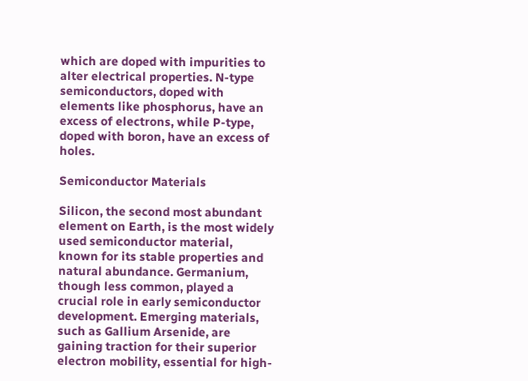which are doped with impurities to alter electrical properties. N-type semiconductors, doped with elements like phosphorus, have an excess of electrons, while P-type, doped with boron, have an excess of holes.

Semiconductor Materials

Silicon, the second most abundant element on Earth, is the most widely used semiconductor material, known for its stable properties and natural abundance. Germanium, though less common, played a crucial role in early semiconductor development. Emerging materials, such as Gallium Arsenide, are gaining traction for their superior electron mobility, essential for high-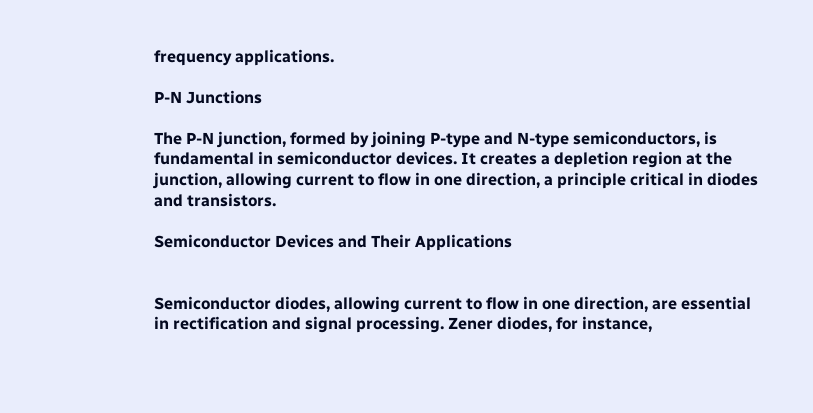frequency applications.

P-N Junctions

The P-N junction, formed by joining P-type and N-type semiconductors, is fundamental in semiconductor devices. It creates a depletion region at the junction, allowing current to flow in one direction, a principle critical in diodes and transistors.

Semiconductor Devices and Their Applications


Semiconductor diodes, allowing current to flow in one direction, are essential in rectification and signal processing. Zener diodes, for instance,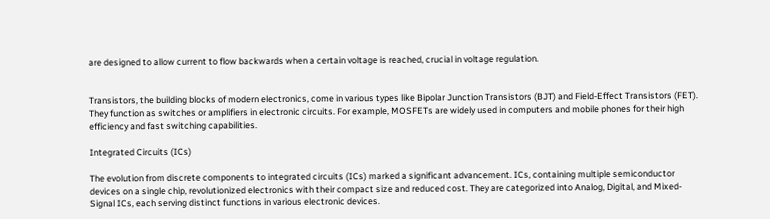are designed to allow current to flow backwards when a certain voltage is reached, crucial in voltage regulation.


Transistors, the building blocks of modern electronics, come in various types like Bipolar Junction Transistors (BJT) and Field-Effect Transistors (FET). They function as switches or amplifiers in electronic circuits. For example, MOSFETs are widely used in computers and mobile phones for their high efficiency and fast switching capabilities.

Integrated Circuits (ICs)

The evolution from discrete components to integrated circuits (ICs) marked a significant advancement. ICs, containing multiple semiconductor devices on a single chip, revolutionized electronics with their compact size and reduced cost. They are categorized into Analog, Digital, and Mixed-Signal ICs, each serving distinct functions in various electronic devices.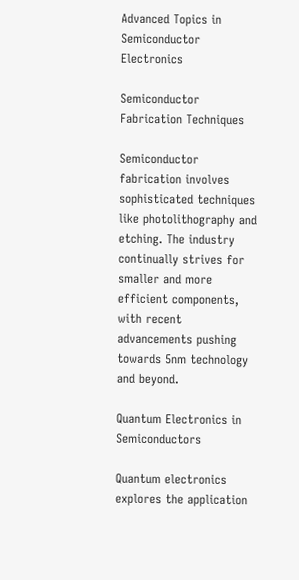Advanced Topics in Semiconductor Electronics

Semiconductor Fabrication Techniques

Semiconductor fabrication involves sophisticated techniques like photolithography and etching. The industry continually strives for smaller and more efficient components, with recent advancements pushing towards 5nm technology and beyond.

Quantum Electronics in Semiconductors

Quantum electronics explores the application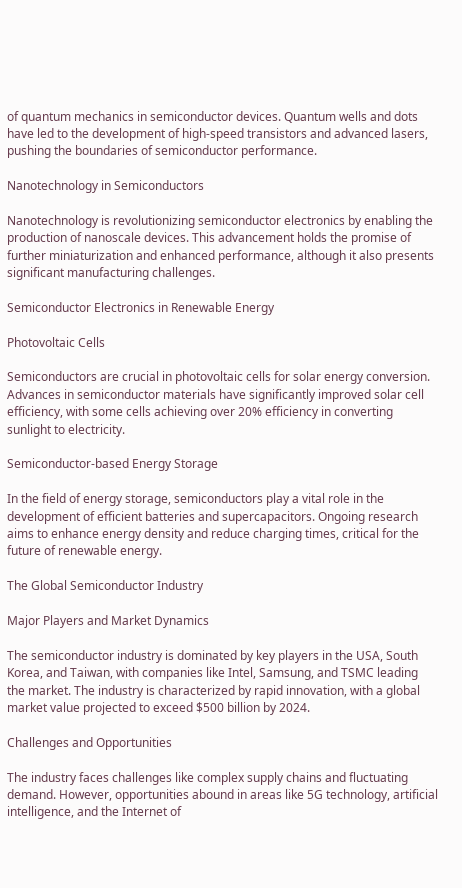of quantum mechanics in semiconductor devices. Quantum wells and dots have led to the development of high-speed transistors and advanced lasers, pushing the boundaries of semiconductor performance.

Nanotechnology in Semiconductors

Nanotechnology is revolutionizing semiconductor electronics by enabling the production of nanoscale devices. This advancement holds the promise of further miniaturization and enhanced performance, although it also presents significant manufacturing challenges.

Semiconductor Electronics in Renewable Energy

Photovoltaic Cells

Semiconductors are crucial in photovoltaic cells for solar energy conversion. Advances in semiconductor materials have significantly improved solar cell efficiency, with some cells achieving over 20% efficiency in converting sunlight to electricity.

Semiconductor-based Energy Storage

In the field of energy storage, semiconductors play a vital role in the development of efficient batteries and supercapacitors. Ongoing research aims to enhance energy density and reduce charging times, critical for the future of renewable energy.

The Global Semiconductor Industry

Major Players and Market Dynamics

The semiconductor industry is dominated by key players in the USA, South Korea, and Taiwan, with companies like Intel, Samsung, and TSMC leading the market. The industry is characterized by rapid innovation, with a global market value projected to exceed $500 billion by 2024.

Challenges and Opportunities

The industry faces challenges like complex supply chains and fluctuating demand. However, opportunities abound in areas like 5G technology, artificial intelligence, and the Internet of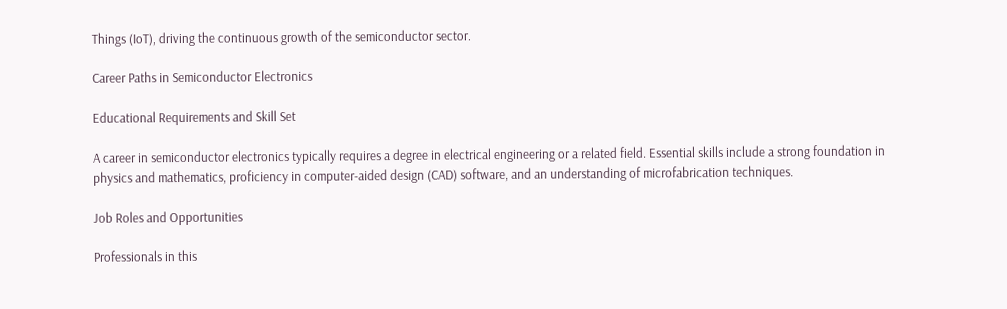Things (IoT), driving the continuous growth of the semiconductor sector.

Career Paths in Semiconductor Electronics

Educational Requirements and Skill Set

A career in semiconductor electronics typically requires a degree in electrical engineering or a related field. Essential skills include a strong foundation in physics and mathematics, proficiency in computer-aided design (CAD) software, and an understanding of microfabrication techniques.

Job Roles and Opportunities

Professionals in this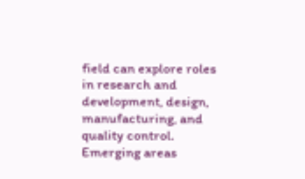field can explore roles in research and development, design, manufacturing, and quality control. Emerging areas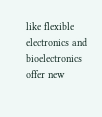like flexible electronics and bioelectronics offer new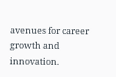avenues for career growth and innovation.